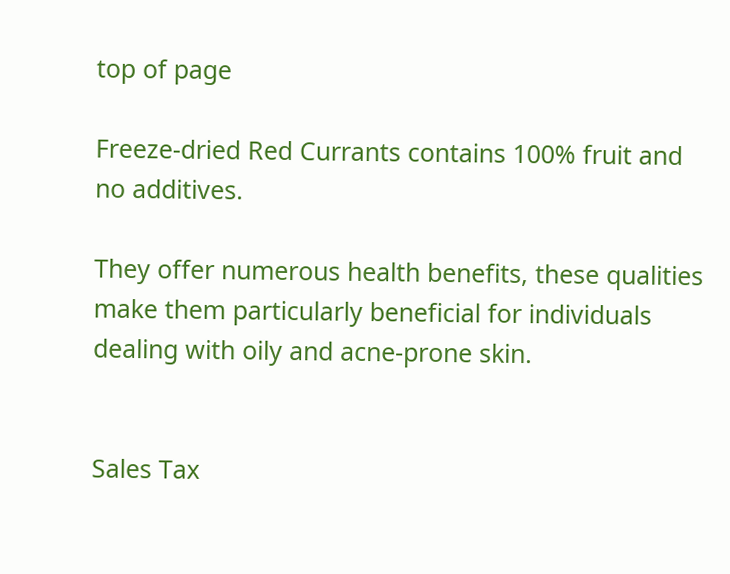top of page

Freeze-dried Red Currants contains 100% fruit and no additives.

They offer numerous health benefits, these qualities make them particularly beneficial for individuals dealing with oily and acne-prone skin.


Sales Tax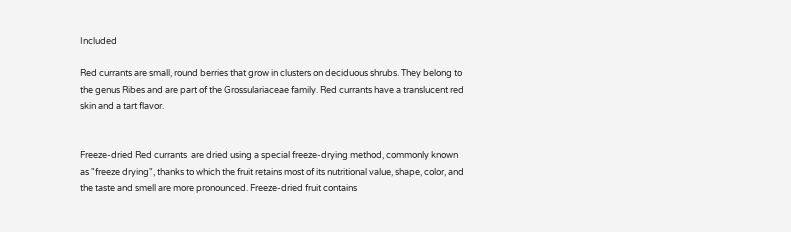Included

Red currants are small, round berries that grow in clusters on deciduous shrubs. They belong to the genus Ribes and are part of the Grossulariaceae family. Red currants have a translucent red skin and a tart flavor.


Freeze-dried Red currants  are dried using a special freeze-drying method, commonly known as "freeze drying", thanks to which the fruit retains most of its nutritional value, shape, color, and the taste and smell are more pronounced. Freeze-dried fruit contains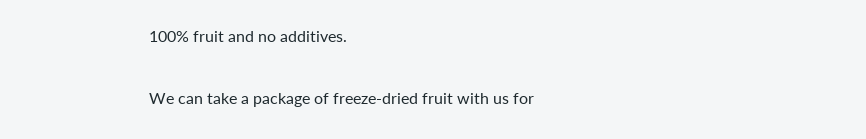100% fruit and no additives.


We can take a package of freeze-dried fruit with us for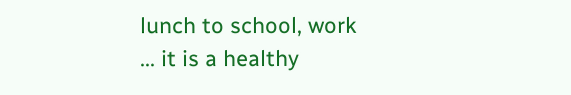lunch to school, work ... it is a healthy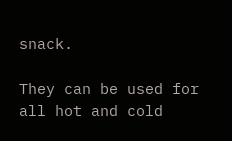snack.

They can be used for all hot and cold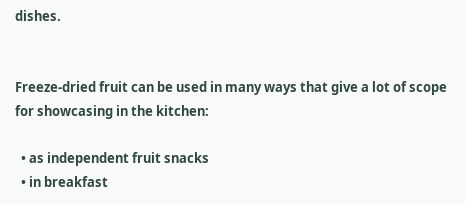dishes.


Freeze-dried fruit can be used in many ways that give a lot of scope for showcasing in the kitchen:

  • as independent fruit snacks
  • in breakfast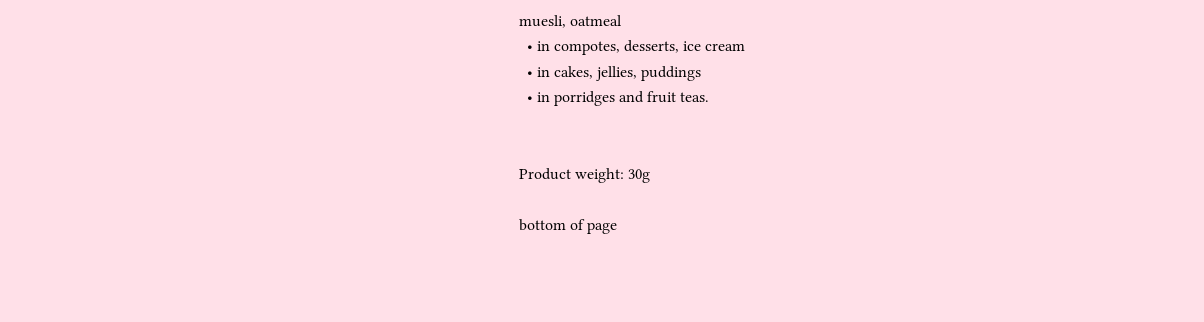muesli, oatmeal
  • in compotes, desserts, ice cream
  • in cakes, jellies, puddings
  • in porridges and fruit teas.


Product weight: 30g

bottom of page